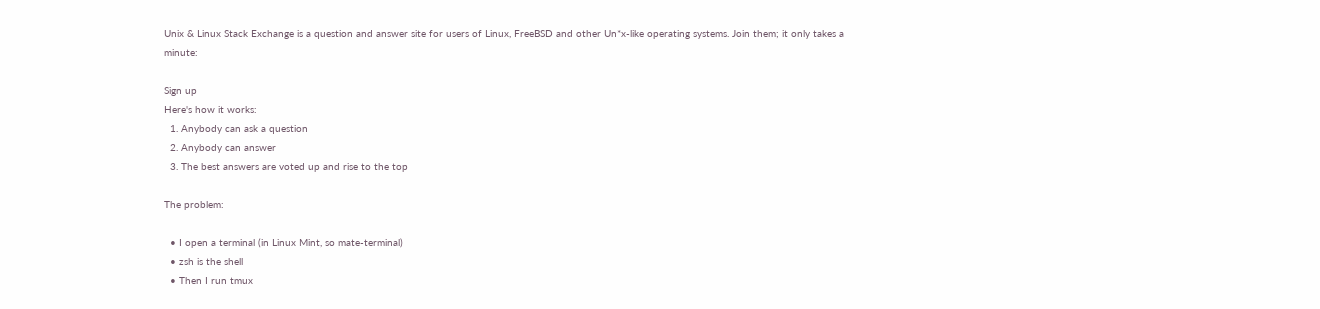Unix & Linux Stack Exchange is a question and answer site for users of Linux, FreeBSD and other Un*x-like operating systems. Join them; it only takes a minute:

Sign up
Here's how it works:
  1. Anybody can ask a question
  2. Anybody can answer
  3. The best answers are voted up and rise to the top

The problem:

  • I open a terminal (in Linux Mint, so mate-terminal)
  • zsh is the shell
  • Then I run tmux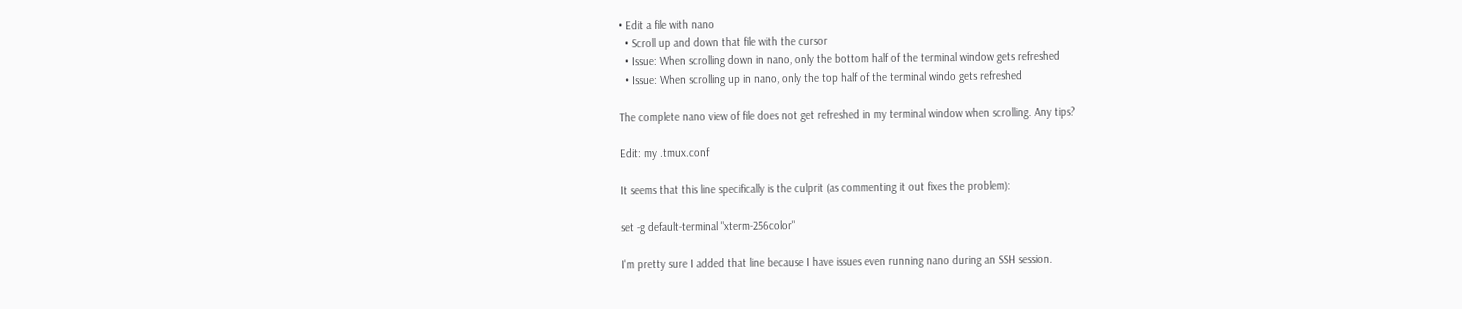• Edit a file with nano
  • Scroll up and down that file with the cursor
  • Issue: When scrolling down in nano, only the bottom half of the terminal window gets refreshed
  • Issue: When scrolling up in nano, only the top half of the terminal windo gets refreshed

The complete nano view of file does not get refreshed in my terminal window when scrolling. Any tips?

Edit: my .tmux.conf

It seems that this line specifically is the culprit (as commenting it out fixes the problem):

set -g default-terminal "xterm-256color"

I'm pretty sure I added that line because I have issues even running nano during an SSH session.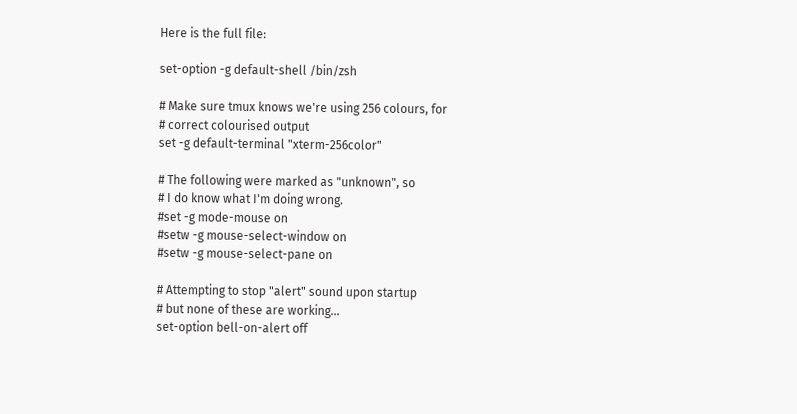Here is the full file:

set-option -g default-shell /bin/zsh

# Make sure tmux knows we're using 256 colours, for
# correct colourised output
set -g default-terminal "xterm-256color"

# The following were marked as "unknown", so
# I do know what I'm doing wrong.
#set -g mode-mouse on
#setw -g mouse-select-window on
#setw -g mouse-select-pane on

# Attempting to stop "alert" sound upon startup
# but none of these are working...
set-option bell-on-alert off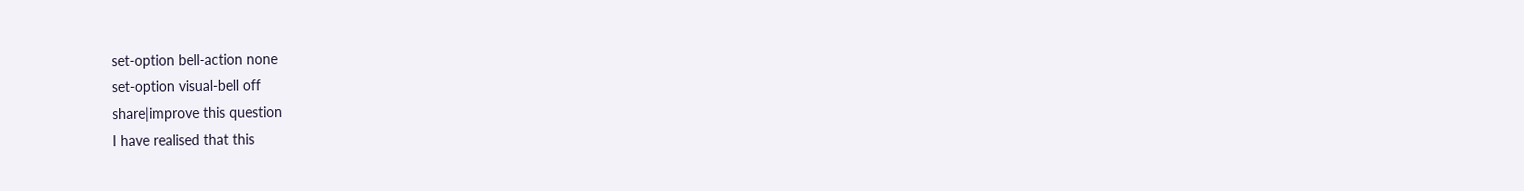set-option bell-action none
set-option visual-bell off
share|improve this question
I have realised that this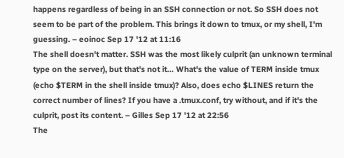happens regardless of being in an SSH connection or not. So SSH does not seem to be part of the problem. This brings it down to tmux, or my shell, I'm guessing. – eoinoc Sep 17 '12 at 11:16
The shell doesn't matter. SSH was the most likely culprit (an unknown terminal type on the server), but that's not it… What's the value of TERM inside tmux (echo $TERM in the shell inside tmux)? Also, does echo $LINES return the correct number of lines? If you have a .tmux.conf, try without, and if it's the culprit, post its content. – Gilles Sep 17 '12 at 22:56
The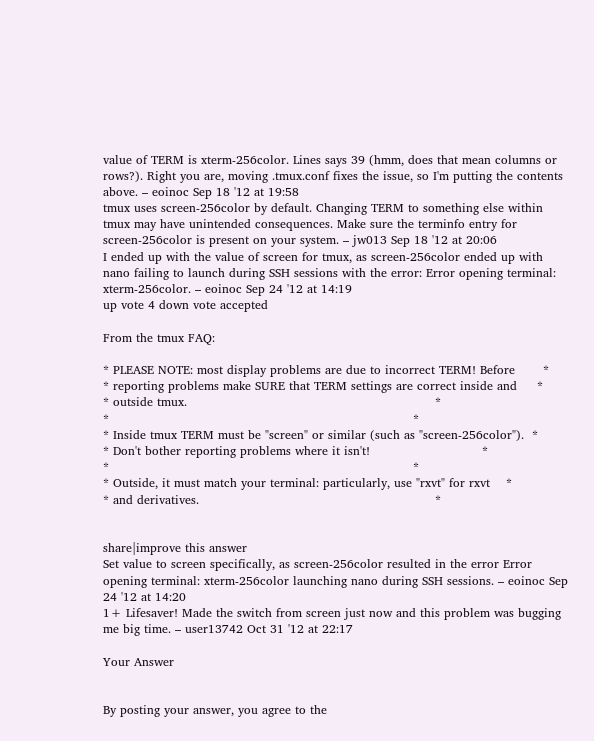value of TERM is xterm-256color. Lines says 39 (hmm, does that mean columns or rows?). Right you are, moving .tmux.conf fixes the issue, so I'm putting the contents above. – eoinoc Sep 18 '12 at 19:58
tmux uses screen-256color by default. Changing TERM to something else within tmux may have unintended consequences. Make sure the terminfo entry for screen-256color is present on your system. – jw013 Sep 18 '12 at 20:06
I ended up with the value of screen for tmux, as screen-256color ended up with nano failing to launch during SSH sessions with the error: Error opening terminal: xterm-256color. – eoinoc Sep 24 '12 at 14:19
up vote 4 down vote accepted

From the tmux FAQ:

* PLEASE NOTE: most display problems are due to incorrect TERM! Before       *
* reporting problems make SURE that TERM settings are correct inside and     *
* outside tmux.                                                              *
*                                                                            *
* Inside tmux TERM must be "screen" or similar (such as "screen-256color").  *
* Don't bother reporting problems where it isn't!                            *
*                                                                            *
* Outside, it must match your terminal: particularly, use "rxvt" for rxvt    *
* and derivatives.                                                           *


share|improve this answer
Set value to screen specifically, as screen-256color resulted in the error Error opening terminal: xterm-256color launching nano during SSH sessions. – eoinoc Sep 24 '12 at 14:20
1+ Lifesaver! Made the switch from screen just now and this problem was bugging me big time. – user13742 Oct 31 '12 at 22:17

Your Answer


By posting your answer, you agree to the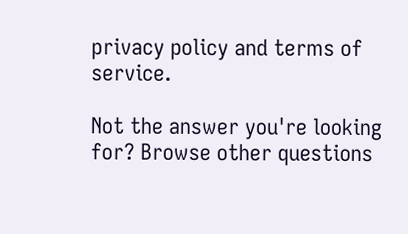privacy policy and terms of service.

Not the answer you're looking for? Browse other questions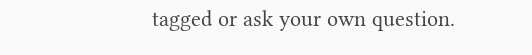tagged or ask your own question.